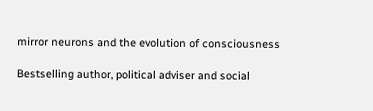mirror neurons and the evolution of consciousness

Bestselling author, political adviser and social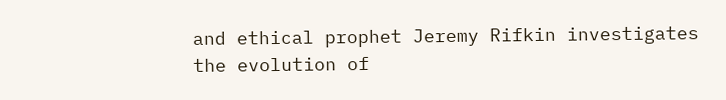and ethical prophet Jeremy Rifkin investigates the evolution of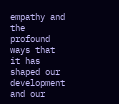empathy and the profound ways that it has shaped our development and our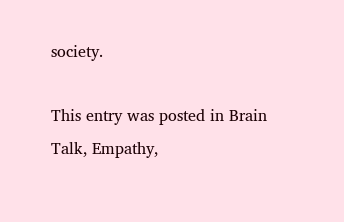society.

This entry was posted in Brain Talk, Empathy,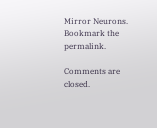Mirror Neurons. Bookmark the permalink.

Comments are closed.